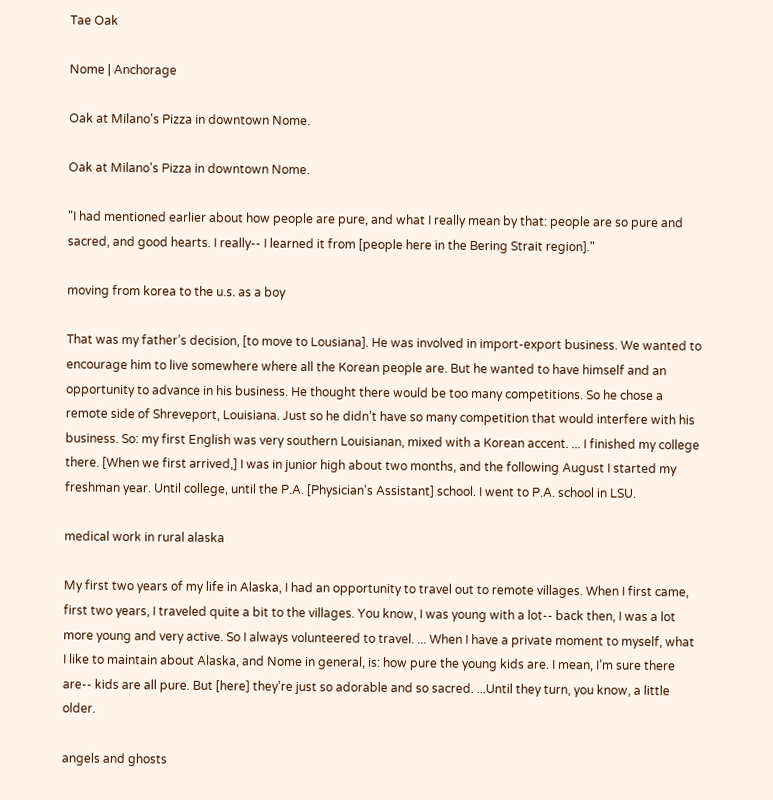Tae Oak

Nome | Anchorage

Oak at Milano's Pizza in downtown Nome.

Oak at Milano's Pizza in downtown Nome.

"I had mentioned earlier about how people are pure, and what I really mean by that: people are so pure and sacred, and good hearts. I really-- I learned it from [people here in the Bering Strait region]."

moving from korea to the u.s. as a boy

That was my father’s decision, [to move to Lousiana]. He was involved in import-export business. We wanted to encourage him to live somewhere where all the Korean people are. But he wanted to have himself and an opportunity to advance in his business. He thought there would be too many competitions. So he chose a remote side of Shreveport, Louisiana. Just so he didn’t have so many competition that would interfere with his business. So: my first English was very southern Louisianan, mixed with a Korean accent. ... I finished my college there. [When we first arrived,] I was in junior high about two months, and the following August I started my freshman year. Until college, until the P.A. [Physician's Assistant] school. I went to P.A. school in LSU.

medical work in rural alaska

My first two years of my life in Alaska, I had an opportunity to travel out to remote villages. When I first came, first two years, I traveled quite a bit to the villages. You know, I was young with a lot-- back then, I was a lot more young and very active. So I always volunteered to travel. ... When I have a private moment to myself, what I like to maintain about Alaska, and Nome in general, is: how pure the young kids are. I mean, I’m sure there are-- kids are all pure. But [here] they’re just so adorable and so sacred. ...Until they turn, you know, a little older.

angels and ghosts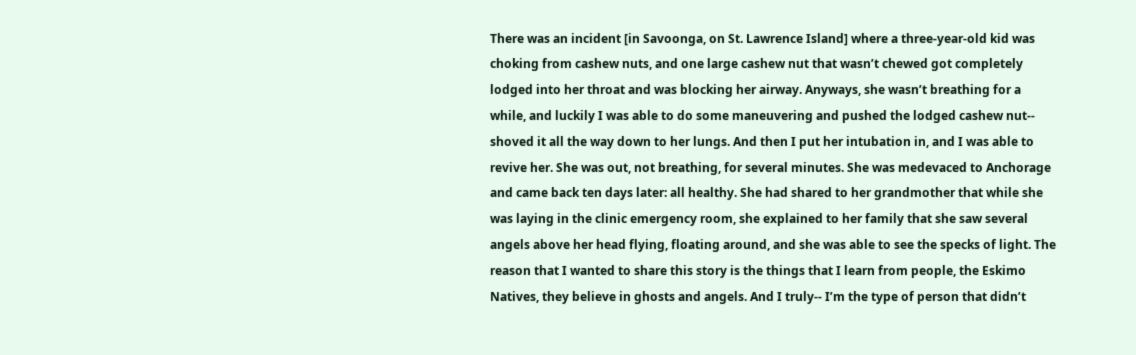There was an incident [in Savoonga, on St. Lawrence Island] where a three-year-old kid was choking from cashew nuts, and one large cashew nut that wasn’t chewed got completely lodged into her throat and was blocking her airway. Anyways, she wasn’t breathing for a while, and luckily I was able to do some maneuvering and pushed the lodged cashew nut-- shoved it all the way down to her lungs. And then I put her intubation in, and I was able to revive her. She was out, not breathing, for several minutes. She was medevaced to Anchorage and came back ten days later: all healthy. She had shared to her grandmother that while she was laying in the clinic emergency room, she explained to her family that she saw several angels above her head flying, floating around, and she was able to see the specks of light. The reason that I wanted to share this story is the things that I learn from people, the Eskimo Natives, they believe in ghosts and angels. And I truly-- I’m the type of person that didn’t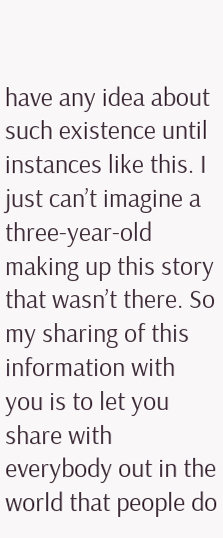have any idea about such existence until instances like this. I just can’t imagine a three-year-old making up this story that wasn’t there. So my sharing of this information with you is to let you share with everybody out in the world that people do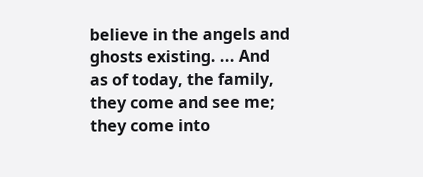believe in the angels and ghosts existing. ... And as of today, the family, they come and see me; they come into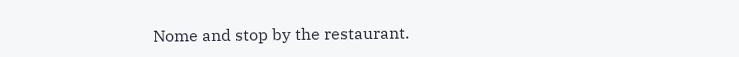Nome and stop by the restaurant.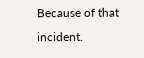Because of that incident.